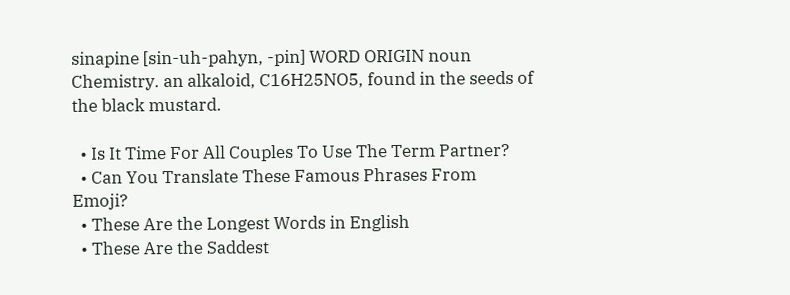sinapine [sin-uh-pahyn, -pin] WORD ORIGIN noun Chemistry. an alkaloid, C16H25NO5, found in the seeds of the black mustard.

  • Is It Time For All Couples To Use The Term Partner?
  • Can You Translate These Famous Phrases From Emoji?
  • These Are the Longest Words in English
  • These Are the Saddest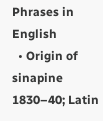Phrases in English
  • Origin of sinapine 1830–40; Latin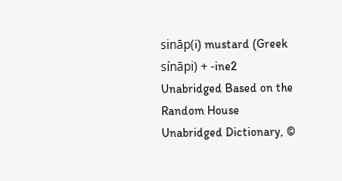sināp(i) mustard (Greek sínāpi) + -ine2 Unabridged Based on the Random House Unabridged Dictionary, ©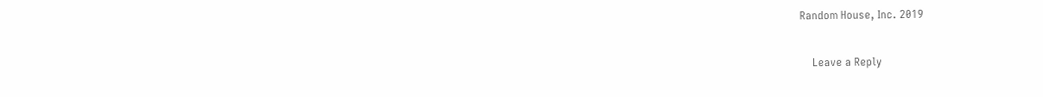Random House, Inc. 2019

    Leave a Reply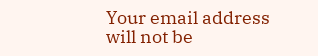Your email address will not be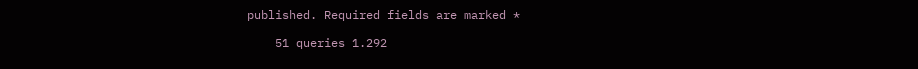published. Required fields are marked *

    51 queries 1.292